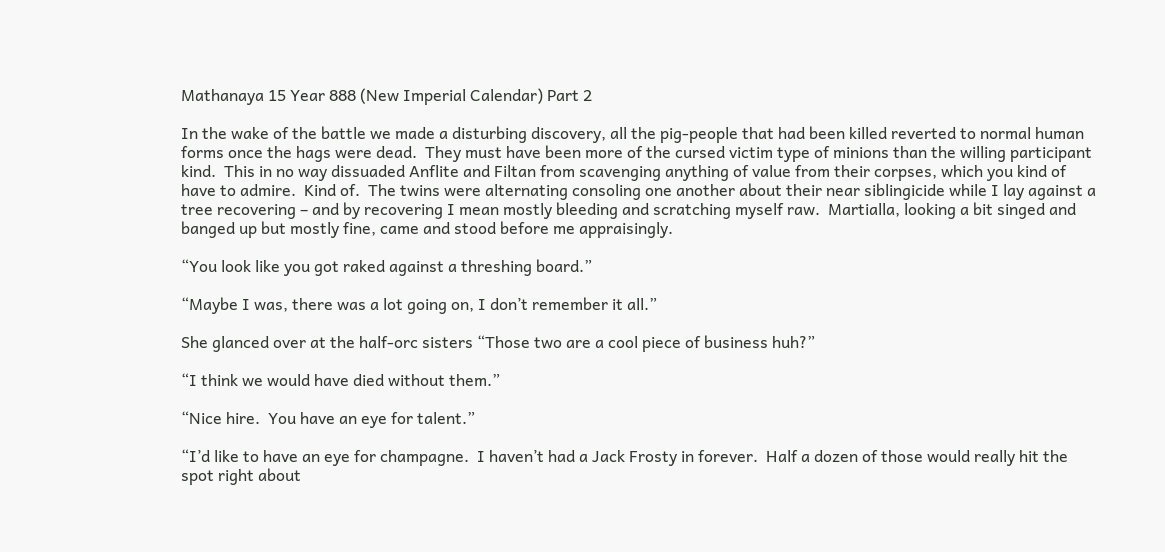Mathanaya 15 Year 888 (New Imperial Calendar) Part 2

In the wake of the battle we made a disturbing discovery, all the pig-people that had been killed reverted to normal human forms once the hags were dead.  They must have been more of the cursed victim type of minions than the willing participant kind.  This in no way dissuaded Anflite and Filtan from scavenging anything of value from their corpses, which you kind of have to admire.  Kind of.  The twins were alternating consoling one another about their near siblingicide while I lay against a tree recovering – and by recovering I mean mostly bleeding and scratching myself raw.  Martialla, looking a bit singed and banged up but mostly fine, came and stood before me appraisingly.

“You look like you got raked against a threshing board.”

“Maybe I was, there was a lot going on, I don’t remember it all.”

She glanced over at the half-orc sisters “Those two are a cool piece of business huh?”

“I think we would have died without them.”

“Nice hire.  You have an eye for talent.”

“I’d like to have an eye for champagne.  I haven’t had a Jack Frosty in forever.  Half a dozen of those would really hit the spot right about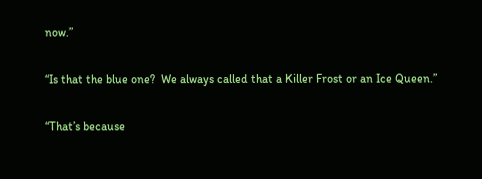now.”

“Is that the blue one?  We always called that a Killer Frost or an Ice Queen.”

“That’s because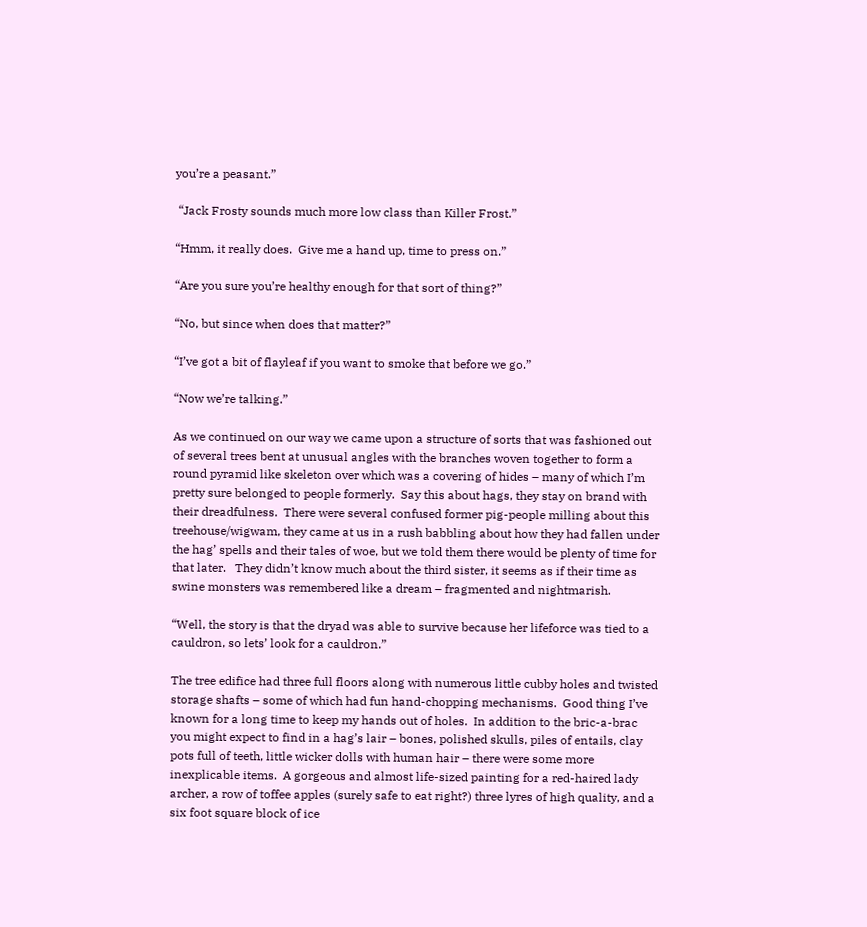you’re a peasant.”

 “Jack Frosty sounds much more low class than Killer Frost.”

“Hmm, it really does.  Give me a hand up, time to press on.”

“Are you sure you’re healthy enough for that sort of thing?”

“No, but since when does that matter?”

“I’ve got a bit of flayleaf if you want to smoke that before we go.”

“Now we’re talking.”

As we continued on our way we came upon a structure of sorts that was fashioned out of several trees bent at unusual angles with the branches woven together to form a round pyramid like skeleton over which was a covering of hides – many of which I’m pretty sure belonged to people formerly.  Say this about hags, they stay on brand with their dreadfulness.  There were several confused former pig-people milling about this treehouse/wigwam, they came at us in a rush babbling about how they had fallen under the hag’ spells and their tales of woe, but we told them there would be plenty of time for that later.   They didn’t know much about the third sister, it seems as if their time as swine monsters was remembered like a dream – fragmented and nightmarish.

“Well, the story is that the dryad was able to survive because her lifeforce was tied to a cauldron, so lets’ look for a cauldron.”

The tree edifice had three full floors along with numerous little cubby holes and twisted storage shafts – some of which had fun hand-chopping mechanisms.  Good thing I’ve known for a long time to keep my hands out of holes.  In addition to the bric-a-brac you might expect to find in a hag’s lair – bones, polished skulls, piles of entails, clay pots full of teeth, little wicker dolls with human hair – there were some more inexplicable items.  A gorgeous and almost life-sized painting for a red-haired lady archer, a row of toffee apples (surely safe to eat right?) three lyres of high quality, and a six foot square block of ice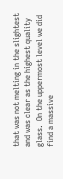that was not melting in the slightest and was clear as the highest quality glass.  On the uppermost level we did find a massive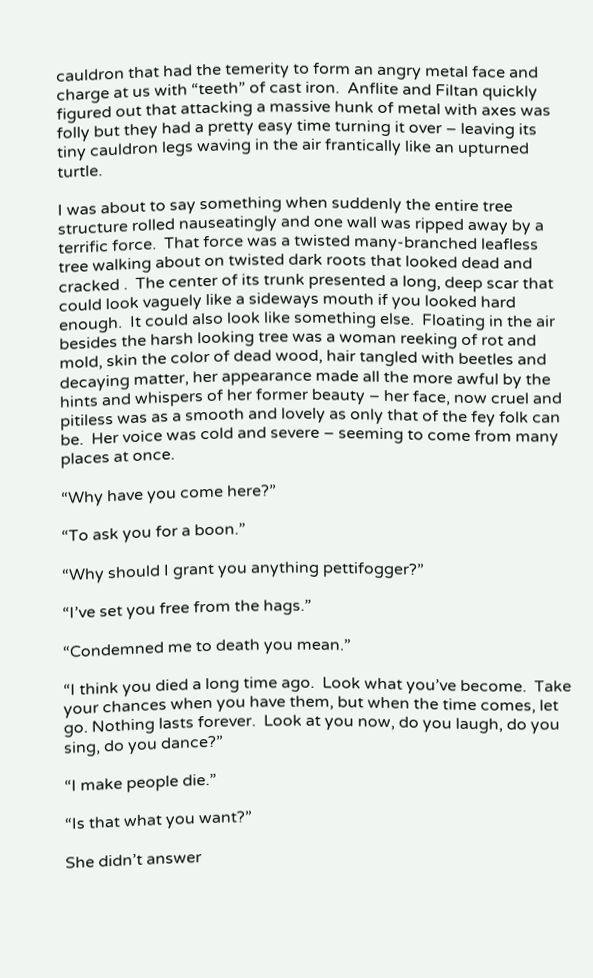cauldron that had the temerity to form an angry metal face and charge at us with “teeth” of cast iron.  Anflite and Filtan quickly figured out that attacking a massive hunk of metal with axes was folly but they had a pretty easy time turning it over – leaving its tiny cauldron legs waving in the air frantically like an upturned turtle.

I was about to say something when suddenly the entire tree structure rolled nauseatingly and one wall was ripped away by a terrific force.  That force was a twisted many-branched leafless tree walking about on twisted dark roots that looked dead and cracked .  The center of its trunk presented a long, deep scar that could look vaguely like a sideways mouth if you looked hard enough.  It could also look like something else.  Floating in the air besides the harsh looking tree was a woman reeking of rot and mold, skin the color of dead wood, hair tangled with beetles and decaying matter, her appearance made all the more awful by the hints and whispers of her former beauty – her face, now cruel and pitiless was as a smooth and lovely as only that of the fey folk can be.  Her voice was cold and severe – seeming to come from many places at once.

“Why have you come here?”

“To ask you for a boon.”

“Why should I grant you anything pettifogger?”

“I’ve set you free from the hags.”

“Condemned me to death you mean.”

“I think you died a long time ago.  Look what you’ve become.  Take your chances when you have them, but when the time comes, let go. Nothing lasts forever.  Look at you now, do you laugh, do you sing, do you dance?”

“I make people die.”

“Is that what you want?”

She didn’t answer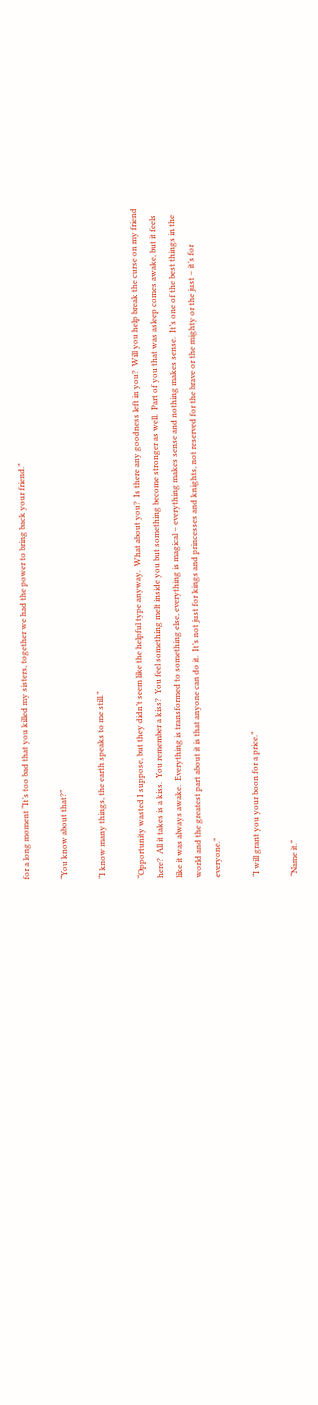for a long moment “It’s too bad that you killed my sisters, together we had the power to bring back your friend.”

“You know about that?”

“I know many things, the earth speaks to me still.”

“Opportunity wasted I suppose, but they didn’t seem like the helpful type anyway.  What about you?  Is there any goodness left in you?  Will you help break the curse on my friend here?  All it takes is a kiss.  You remember a kiss?  You feel something melt inside you but something become stronger as well.  Part of you that was asleep comes awake, but it feels like it was always awake.  Everything is transformed to something else, everything is magical – everything makes sense and nothing makes sense.  It’s one of the best things in the world and the greatest part about it is that anyone can do it.  It’s not just for kings and princesses and knights, not reserved for the brave or the mighty or the just – it’s for everyone.”

“I will grant you your boon for a price.”

“Name it.”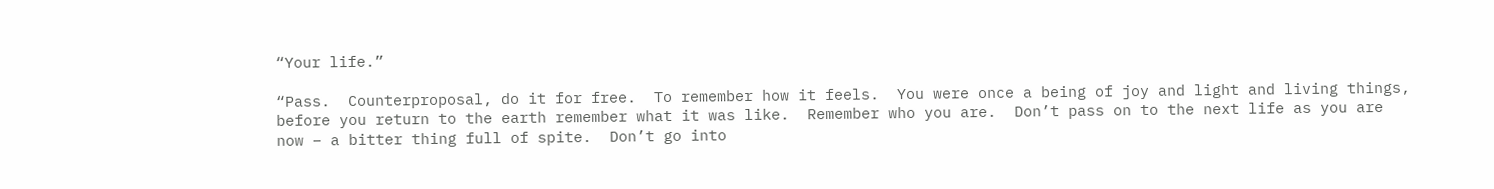“Your life.”

“Pass.  Counterproposal, do it for free.  To remember how it feels.  You were once a being of joy and light and living things, before you return to the earth remember what it was like.  Remember who you are.  Don’t pass on to the next life as you are now – a bitter thing full of spite.  Don’t go into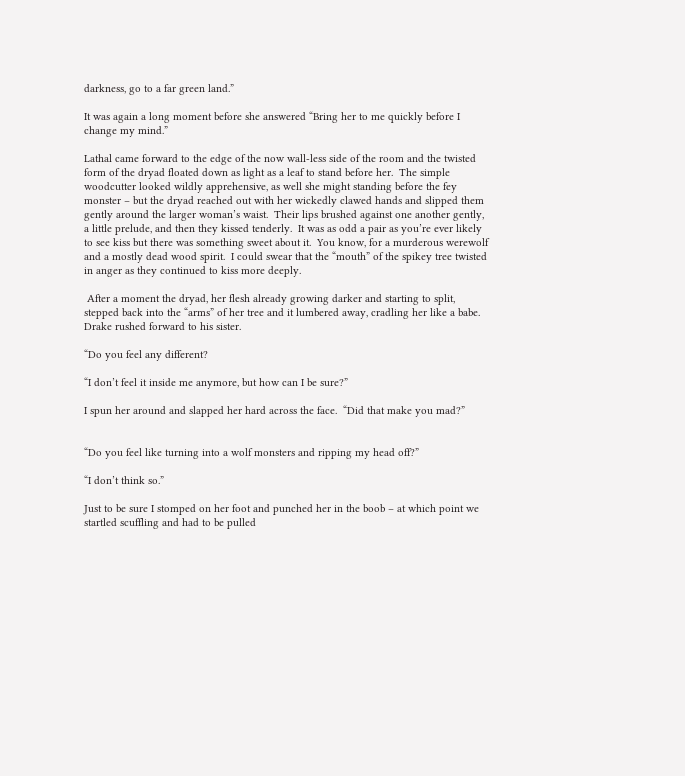darkness, go to a far green land.”

It was again a long moment before she answered “Bring her to me quickly before I change my mind.”

Lathal came forward to the edge of the now wall-less side of the room and the twisted form of the dryad floated down as light as a leaf to stand before her.  The simple woodcutter looked wildly apprehensive, as well she might standing before the fey monster – but the dryad reached out with her wickedly clawed hands and slipped them gently around the larger woman’s waist.  Their lips brushed against one another gently, a little prelude, and then they kissed tenderly.  It was as odd a pair as you’re ever likely to see kiss but there was something sweet about it.  You know, for a murderous werewolf and a mostly dead wood spirit.  I could swear that the “mouth” of the spikey tree twisted in anger as they continued to kiss more deeply.

 After a moment the dryad, her flesh already growing darker and starting to split, stepped back into the “arms” of her tree and it lumbered away, cradling her like a babe.  Drake rushed forward to his sister.

“Do you feel any different?

“I don’t feel it inside me anymore, but how can I be sure?”

I spun her around and slapped her hard across the face.  “Did that make you mad?”


“Do you feel like turning into a wolf monsters and ripping my head off?”

“I don’t think so.”

Just to be sure I stomped on her foot and punched her in the boob – at which point we startled scuffling and had to be pulled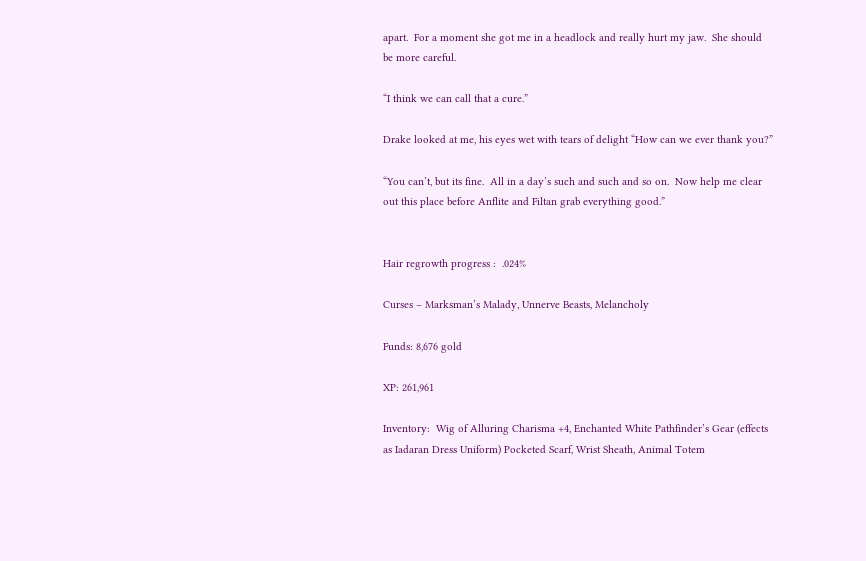apart.  For a moment she got me in a headlock and really hurt my jaw.  She should be more careful.

“I think we can call that a cure.”

Drake looked at me, his eyes wet with tears of delight “How can we ever thank you?”

“You can’t, but its fine.  All in a day’s such and such and so on.  Now help me clear out this place before Anflite and Filtan grab everything good.”


Hair regrowth progress :  .024%

Curses – Marksman’s Malady, Unnerve Beasts, Melancholy

Funds: 8,676 gold

XP: 261,961

Inventory:  Wig of Alluring Charisma +4, Enchanted White Pathfinder’s Gear (effects as Iadaran Dress Uniform) Pocketed Scarf, Wrist Sheath, Animal Totem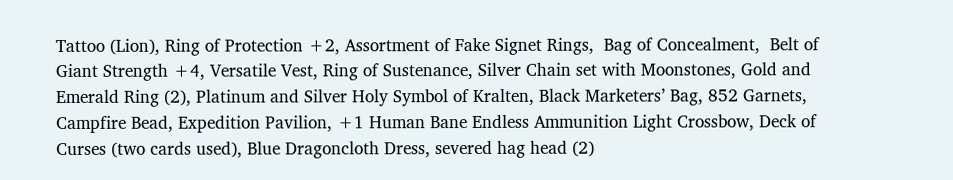Tattoo (Lion), Ring of Protection +2, Assortment of Fake Signet Rings,  Bag of Concealment,  Belt of Giant Strength +4, Versatile Vest, Ring of Sustenance, Silver Chain set with Moonstones, Gold and Emerald Ring (2), Platinum and Silver Holy Symbol of Kralten, Black Marketers’ Bag, 852 Garnets, Campfire Bead, Expedition Pavilion, +1 Human Bane Endless Ammunition Light Crossbow, Deck of Curses (two cards used), Blue Dragoncloth Dress, severed hag head (2)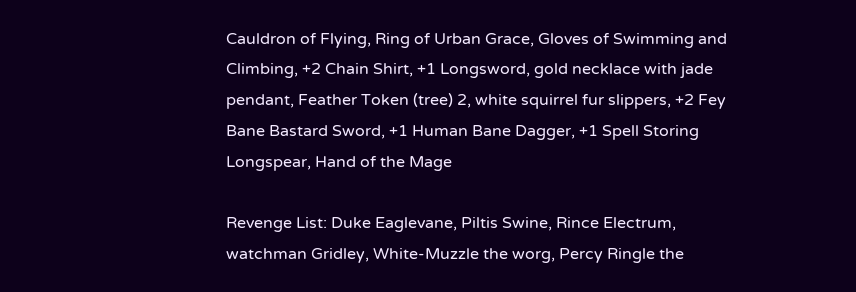Cauldron of Flying, Ring of Urban Grace, Gloves of Swimming and Climbing, +2 Chain Shirt, +1 Longsword, gold necklace with jade pendant, Feather Token (tree) 2, white squirrel fur slippers, +2 Fey Bane Bastard Sword, +1 Human Bane Dagger, +1 Spell Storing Longspear, Hand of the Mage

Revenge List: Duke Eaglevane, Piltis Swine, Rince Electrum, watchman Gridley, White-Muzzle the worg, Percy Ringle the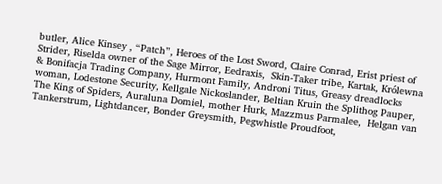butler, Alice Kinsey , “Patch”, Heroes of the Lost Sword, Claire Conrad, Erist priest of Strider, Riselda owner of the Sage Mirror, Eedraxis,  Skin-Taker tribe, Kartak, Królewna & Bonifacja Trading Company, Hurmont Family, Androni Titus, Greasy dreadlocks woman, Lodestone Security, Kellgale Nickoslander, Beltian Kruin the Splithog Pauper, The King of Spiders, Auraluna Domiel, mother Hurk, Mazzmus Parmalee,  Helgan van Tankerstrum, Lightdancer, Bonder Greysmith, Pegwhistle Proudfoot,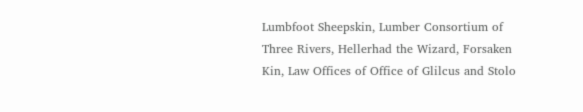Lumbfoot Sheepskin, Lumber Consortium of Three Rivers, Hellerhad the Wizard, Forsaken Kin, Law Offices of Office of Glilcus and Stolo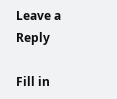Leave a Reply

Fill in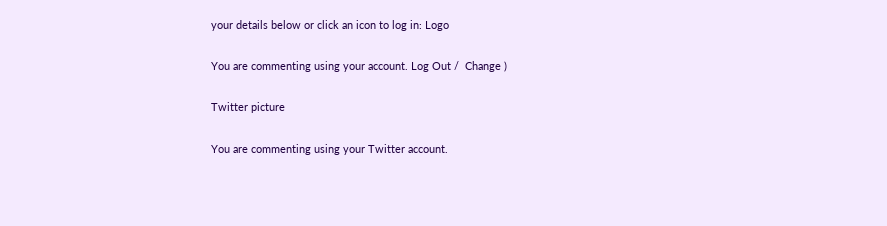your details below or click an icon to log in: Logo

You are commenting using your account. Log Out /  Change )

Twitter picture

You are commenting using your Twitter account.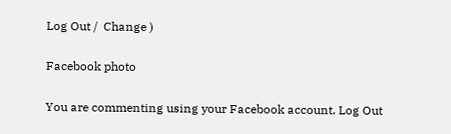Log Out /  Change )

Facebook photo

You are commenting using your Facebook account. Log Out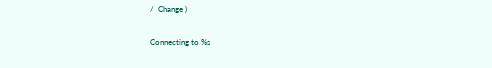/  Change )

Connecting to %s